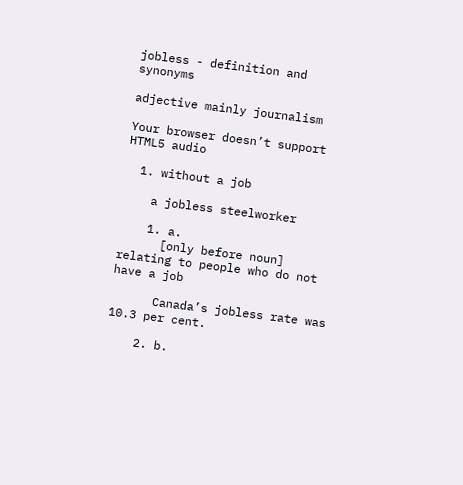jobless - definition and synonyms

adjective mainly journalism

Your browser doesn’t support HTML5 audio

  1. without a job

    a jobless steelworker

    1. a.
      [only before noun] relating to people who do not have a job

      Canada’s jobless rate was 10.3 per cent.

    2. b.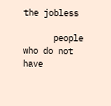the jobless

      people who do not have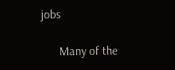jobs

      Many of the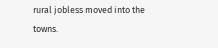rural jobless moved into the towns.